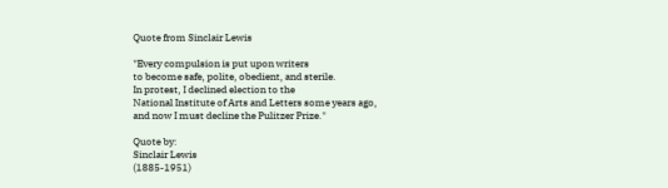Quote from Sinclair Lewis

"Every compulsion is put upon writers
to become safe, polite, obedient, and sterile.
In protest, I declined election to the
National Institute of Arts and Letters some years ago,
and now I must decline the Pulitzer Prize."

Quote by:
Sinclair Lewis
(1885-1951)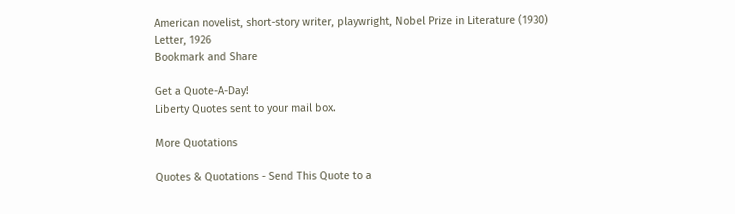American novelist, short-story writer, playwright, Nobel Prize in Literature (1930)
Letter, 1926
Bookmark and Share

Get a Quote-A-Day!
Liberty Quotes sent to your mail box.

More Quotations

Quotes & Quotations - Send This Quote to a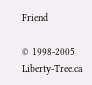Friend

© 1998-2005 Liberty-Tree.ca